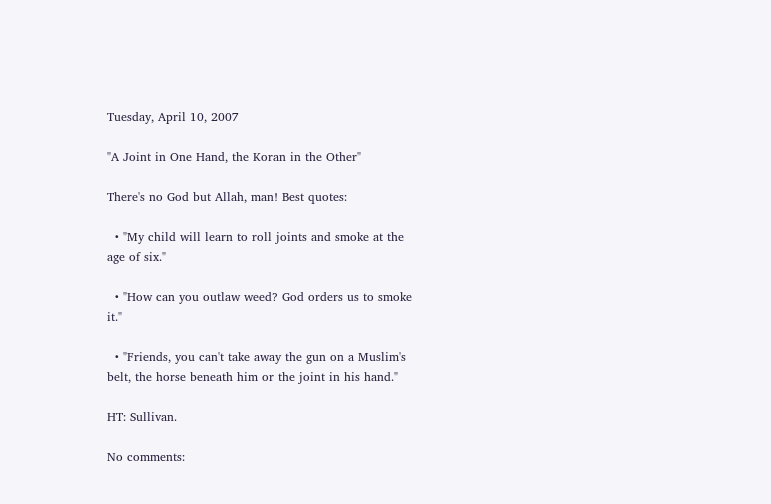Tuesday, April 10, 2007

"A Joint in One Hand, the Koran in the Other"

There's no God but Allah, man! Best quotes:

  • "My child will learn to roll joints and smoke at the age of six."

  • "How can you outlaw weed? God orders us to smoke it."

  • "Friends, you can't take away the gun on a Muslim's belt, the horse beneath him or the joint in his hand."

HT: Sullivan.

No comments: